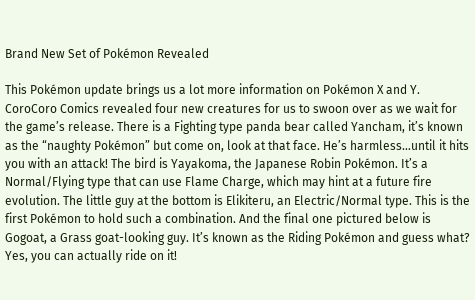Brand New Set of Pokémon Revealed

This Pokémon update brings us a lot more information on Pokémon X and Y. CoroCoro Comics revealed four new creatures for us to swoon over as we wait for the game’s release. There is a Fighting type panda bear called Yancham, it’s known as the “naughty Pokémon” but come on, look at that face. He’s harmless…until it hits you with an attack! The bird is Yayakoma, the Japanese Robin Pokémon. It’s a Normal/Flying type that can use Flame Charge, which may hint at a future fire evolution. The little guy at the bottom is Elikiteru, an Electric/Normal type. This is the first Pokémon to hold such a combination. And the final one pictured below is Gogoat, a Grass goat-looking guy. It’s known as the Riding Pokémon and guess what? Yes, you can actually ride on it!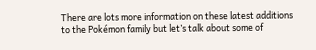There are lots more information on these latest additions to the Pokémon family but let’s talk about some of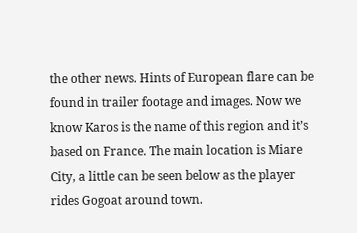the other news. Hints of European flare can be found in trailer footage and images. Now we know Karos is the name of this region and it’s based on France. The main location is Miare City, a little can be seen below as the player rides Gogoat around town.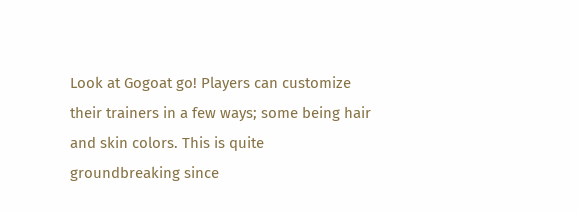Look at Gogoat go! Players can customize their trainers in a few ways; some being hair and skin colors. This is quite groundbreaking since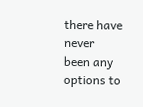there have never been any options to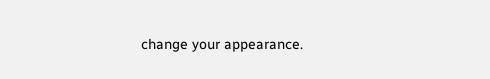change your appearance.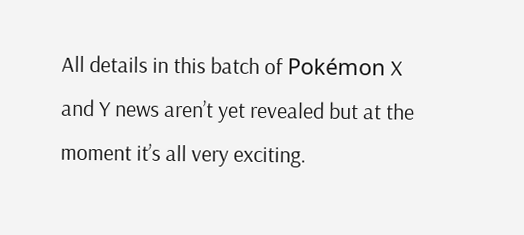All details in this batch of Pokémon X and Y news aren’t yet revealed but at the moment it’s all very exciting.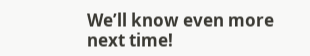We’ll know even more next time!